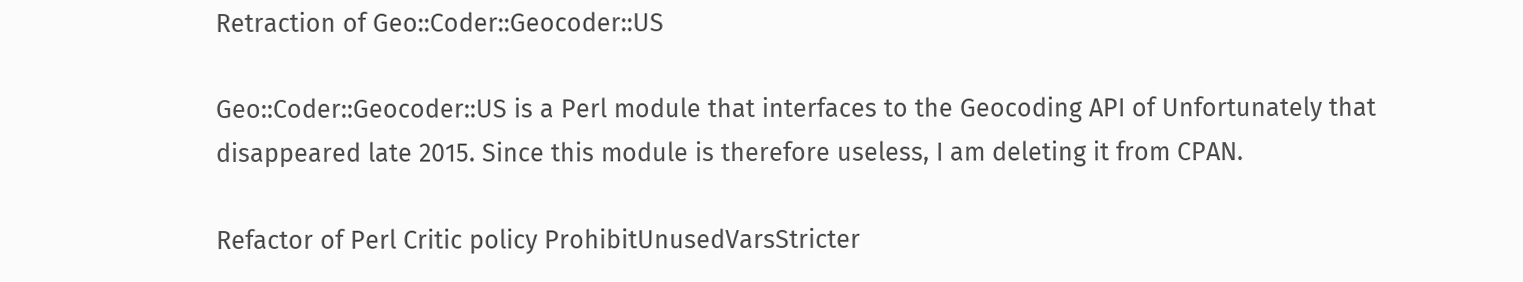Retraction of Geo::Coder::Geocoder::US

Geo::Coder::Geocoder::US is a Perl module that interfaces to the Geocoding API of Unfortunately that disappeared late 2015. Since this module is therefore useless, I am deleting it from CPAN.

Refactor of Perl Critic policy ProhibitUnusedVarsStricter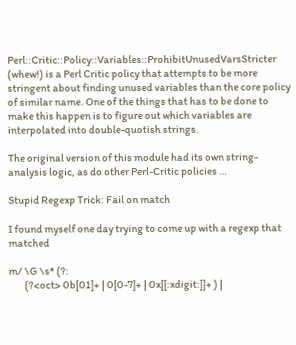Perl::Critic::Policy::Variables::ProhibitUnusedVarsStricter (whew!) is a Perl Critic policy that attempts to be more stringent about finding unused variables than the core policy of similar name. One of the things that has to be done to make this happen is to figure out which variables are interpolated into double-quotish strings.

The original version of this module had its own string-analysis logic, as do other Perl-Critic policies …

Stupid Regexp Trick: Fail on match

I found myself one day trying to come up with a regexp that matched

m/ \G \s* (?:
        (?<oct> 0b[01]+ | 0[0-7]+ | 0x[[:xdigit:]]+ ) |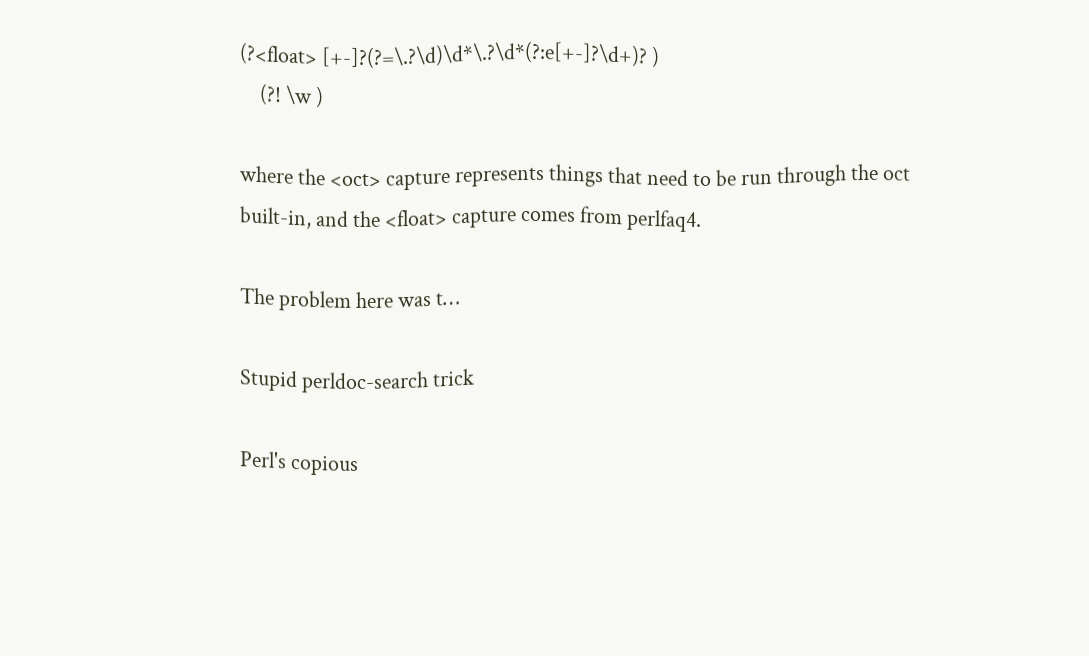(?<float> [+-]?(?=\.?\d)\d*\.?\d*(?:e[+-]?\d+)? )
    (?! \w )

where the <oct> capture represents things that need to be run through the oct built-in, and the <float> capture comes from perlfaq4.

The problem here was t…

Stupid perldoc-search trick

Perl's copious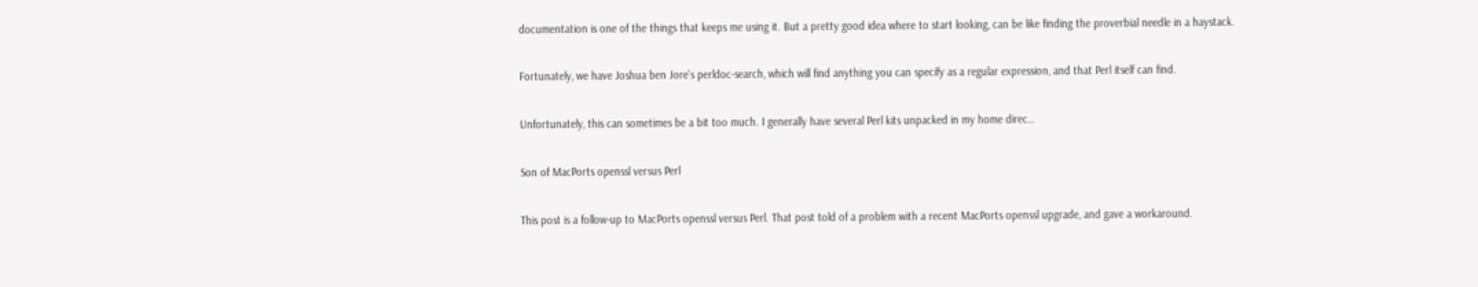documentation is one of the things that keeps me using it. But a pretty good idea where to start looking, can be like finding the proverbial needle in a haystack.

Fortunately, we have Joshua ben Jore's perldoc-search, which will find anything you can specify as a regular expression, and that Perl itself can find.

Unfortunately, this can sometimes be a bit too much. I generally have several Perl kits unpacked in my home direc…

Son of MacPorts openssl versus Perl

This post is a follow-up to MacPorts openssl versus Perl. That post told of a problem with a recent MacPorts openssl upgrade, and gave a workaround.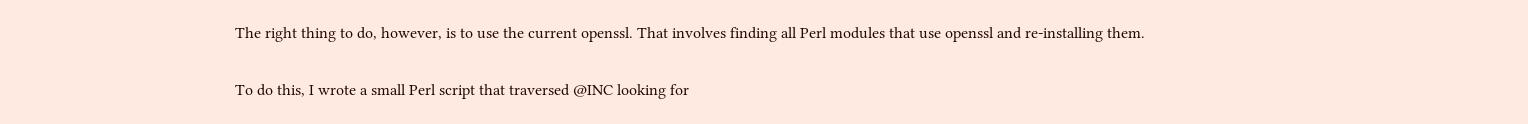The right thing to do, however, is to use the current openssl. That involves finding all Perl modules that use openssl and re-installing them.

To do this, I wrote a small Perl script that traversed @INC looking for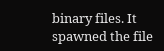binary files. It spawned the file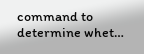command to determine whet…